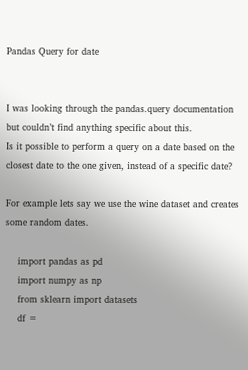Pandas Query for date


I was looking through the pandas.query documentation but couldn’t find anything specific about this.
Is it possible to perform a query on a date based on the closest date to the one given, instead of a specific date?

For example lets say we use the wine dataset and creates some random dates.

    import pandas as pd
    import numpy as np
    from sklearn import datasets
    df =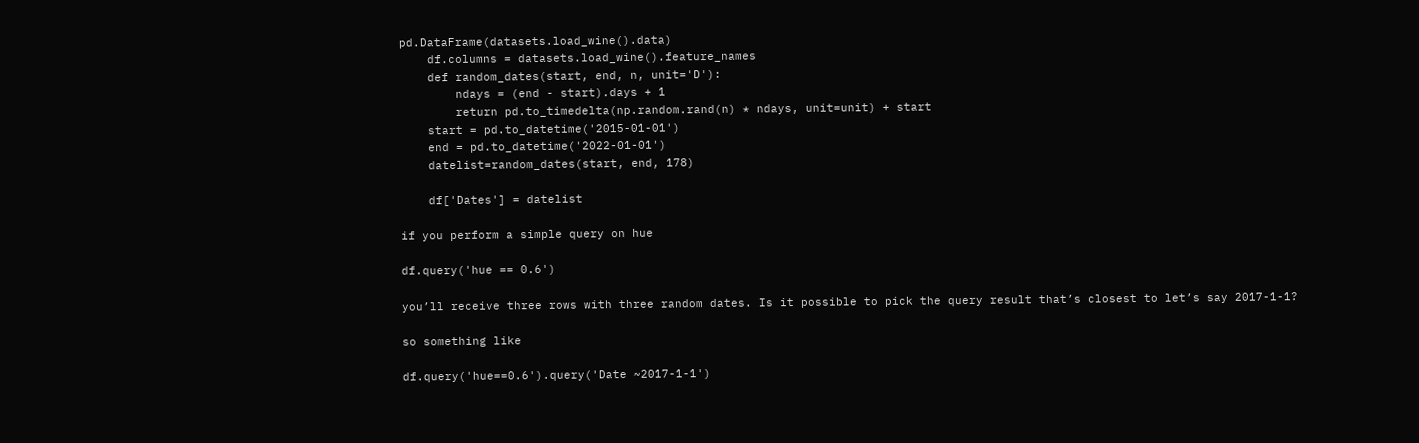pd.DataFrame(datasets.load_wine().data)
    df.columns = datasets.load_wine().feature_names
    def random_dates(start, end, n, unit='D'):
        ndays = (end - start).days + 1
        return pd.to_timedelta(np.random.rand(n) * ndays, unit=unit) + start
    start = pd.to_datetime('2015-01-01')
    end = pd.to_datetime('2022-01-01')
    datelist=random_dates(start, end, 178)

    df['Dates'] = datelist

if you perform a simple query on hue

df.query('hue == 0.6')

you’ll receive three rows with three random dates. Is it possible to pick the query result that’s closest to let’s say 2017-1-1?

so something like

df.query('hue==0.6').query('Date ~2017-1-1')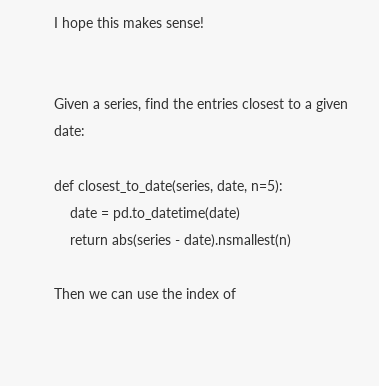I hope this makes sense!


Given a series, find the entries closest to a given date:

def closest_to_date(series, date, n=5):
    date = pd.to_datetime(date)
    return abs(series - date).nsmallest(n)

Then we can use the index of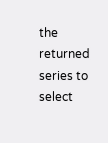the returned series to select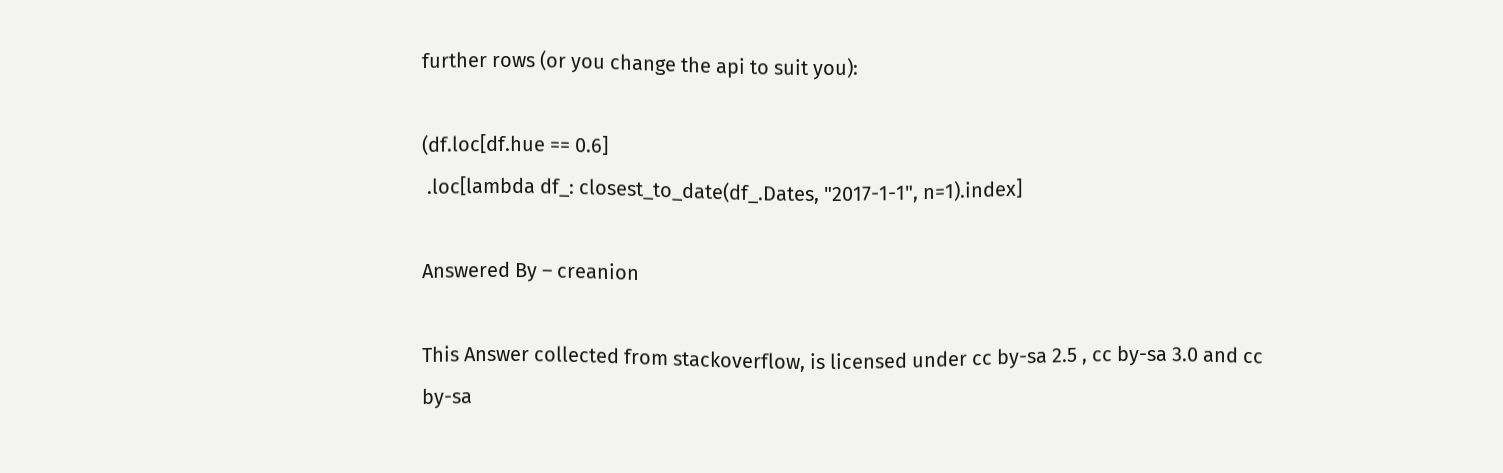further rows (or you change the api to suit you):

(df.loc[df.hue == 0.6]
 .loc[lambda df_: closest_to_date(df_.Dates, "2017-1-1", n=1).index]

Answered By – creanion

This Answer collected from stackoverflow, is licensed under cc by-sa 2.5 , cc by-sa 3.0 and cc by-sa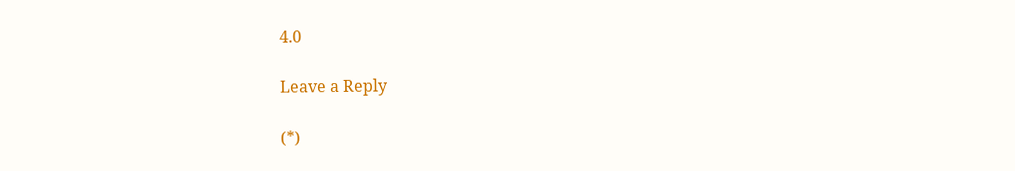4.0

Leave a Reply

(*)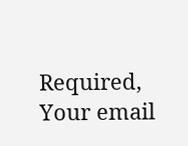Required, Your email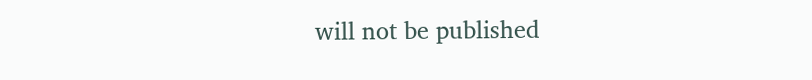will not be published